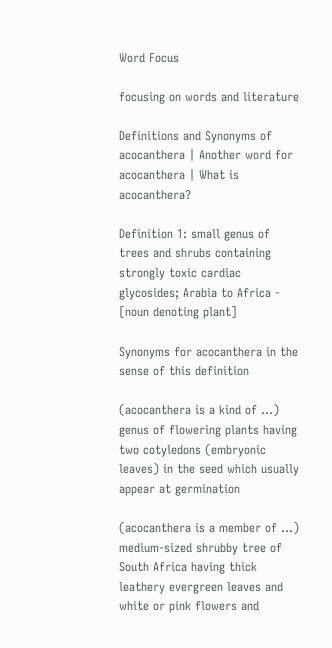Word Focus

focusing on words and literature

Definitions and Synonyms of acocanthera | Another word for acocanthera | What is acocanthera?

Definition 1: small genus of trees and shrubs containing strongly toxic cardiac glycosides; Arabia to Africa - [noun denoting plant]

Synonyms for acocanthera in the sense of this definition

(acocanthera is a kind of ...) genus of flowering plants having two cotyledons (embryonic leaves) in the seed which usually appear at germination

(acocanthera is a member of ...) medium-sized shrubby tree of South Africa having thick leathery evergreen leaves and white or pink flowers and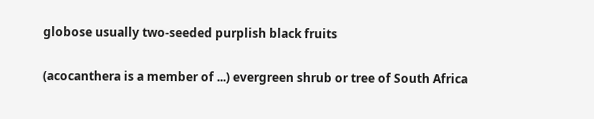globose usually two-seeded purplish black fruits

(acocanthera is a member of ...) evergreen shrub or tree of South Africa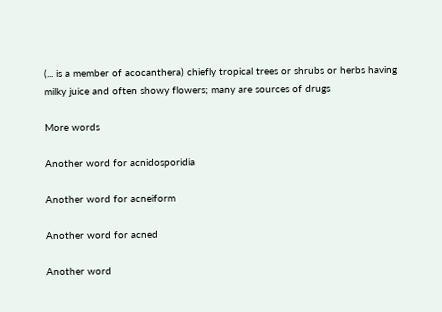(... is a member of acocanthera) chiefly tropical trees or shrubs or herbs having milky juice and often showy flowers; many are sources of drugs

More words

Another word for acnidosporidia

Another word for acneiform

Another word for acned

Another word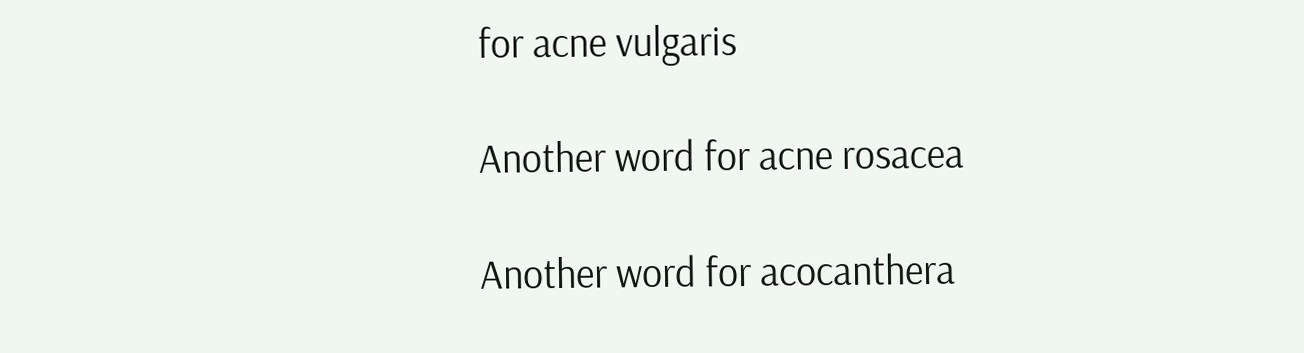for acne vulgaris

Another word for acne rosacea

Another word for acocanthera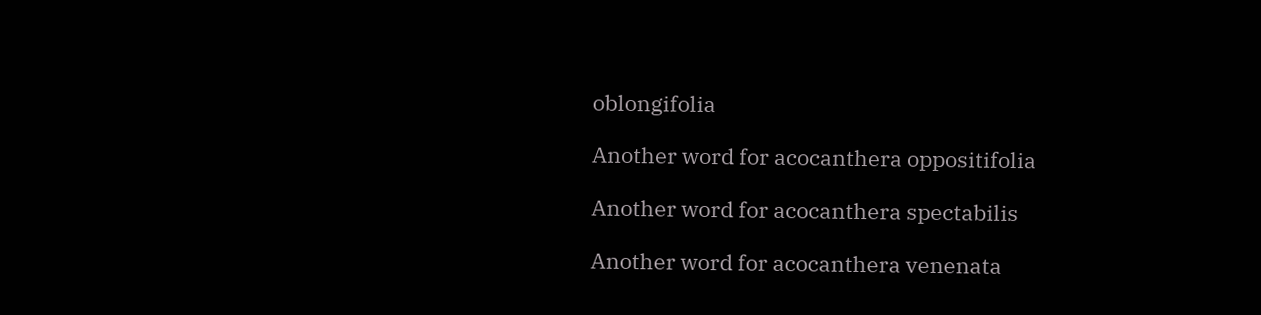oblongifolia

Another word for acocanthera oppositifolia

Another word for acocanthera spectabilis

Another word for acocanthera venenata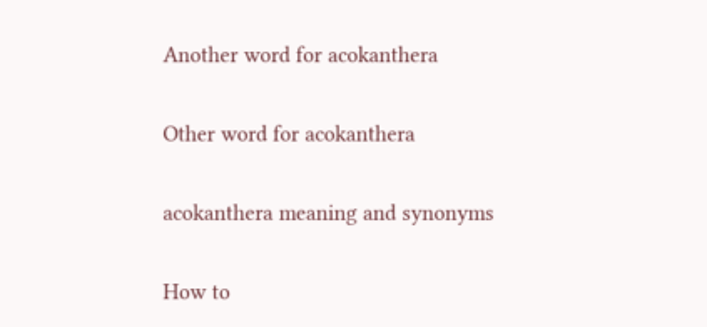Another word for acokanthera

Other word for acokanthera

acokanthera meaning and synonyms

How to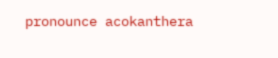pronounce acokanthera